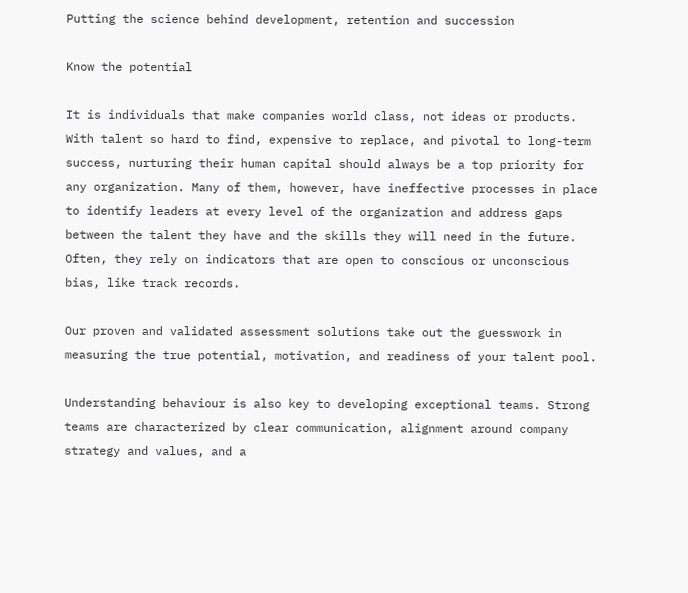Putting the science behind development, retention and succession

Know the potential

It is individuals that make companies world class, not ideas or products. With talent so hard to find, expensive to replace, and pivotal to long-term success, nurturing their human capital should always be a top priority for any organization. Many of them, however, have ineffective processes in place to identify leaders at every level of the organization and address gaps between the talent they have and the skills they will need in the future. Often, they rely on indicators that are open to conscious or unconscious bias, like track records.

Our proven and validated assessment solutions take out the guesswork in measuring the true potential, motivation, and readiness of your talent pool.

Understanding behaviour is also key to developing exceptional teams. Strong teams are characterized by clear communication, alignment around company strategy and values, and a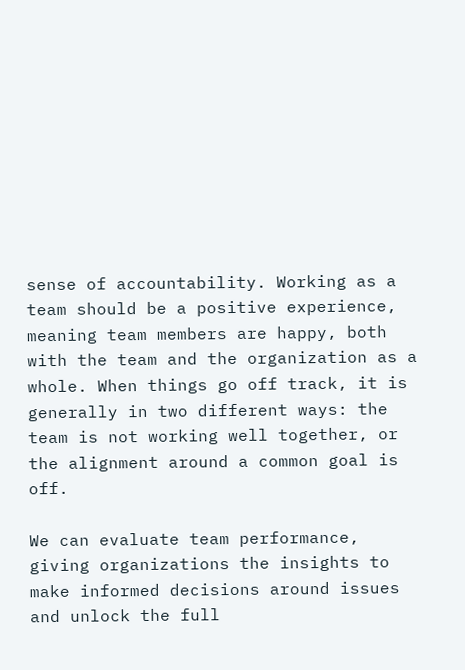sense of accountability. Working as a team should be a positive experience, meaning team members are happy, both with the team and the organization as a whole. When things go off track, it is generally in two different ways: the team is not working well together, or the alignment around a common goal is off.

We can evaluate team performance, giving organizations the insights to make informed decisions around issues and unlock the full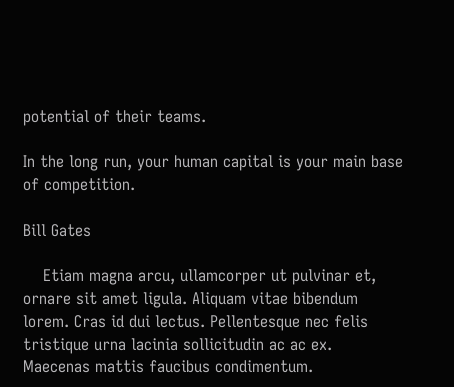potential of their teams.

In the long run, your human capital is your main base of competition.

Bill Gates

    Etiam magna arcu, ullamcorper ut pulvinar et, ornare sit amet ligula. Aliquam vitae bibendum lorem. Cras id dui lectus. Pellentesque nec felis tristique urna lacinia sollicitudin ac ac ex. Maecenas mattis faucibus condimentum.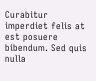Curabitur imperdiet felis at est posuere bibendum. Sed quis nulla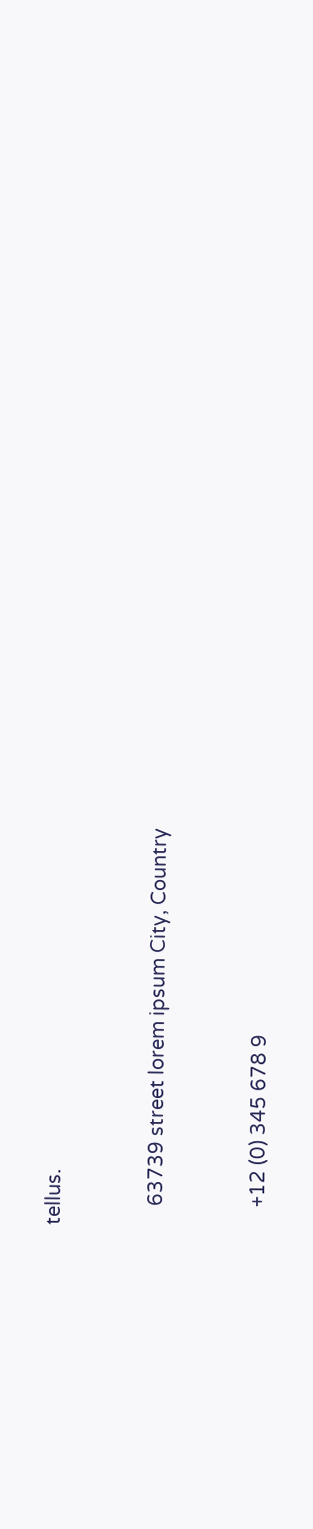tellus.


    63739 street lorem ipsum City, Country


    +12 (0) 345 678 9